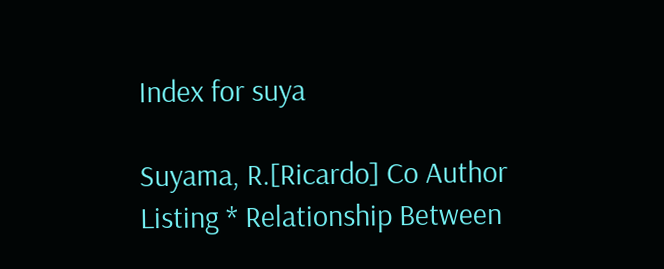Index for suya

Suyama, R.[Ricardo] Co Author Listing * Relationship Between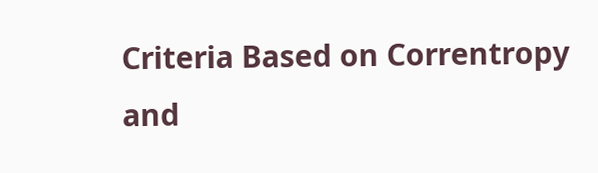Criteria Based on Correntropy and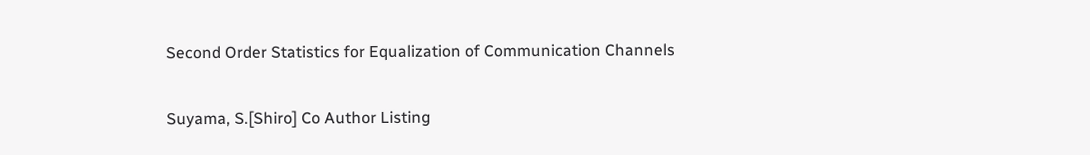Second Order Statistics for Equalization of Communication Channels

Suyama, S.[Shiro] Co Author Listing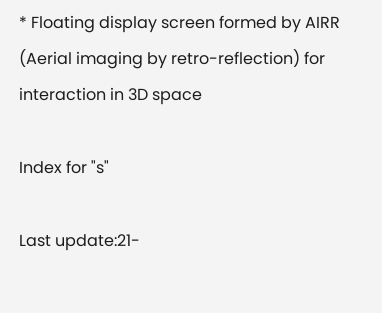* Floating display screen formed by AIRR (Aerial imaging by retro-reflection) for interaction in 3D space

Index for "s"

Last update:21-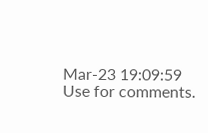Mar-23 19:09:59
Use for comments.